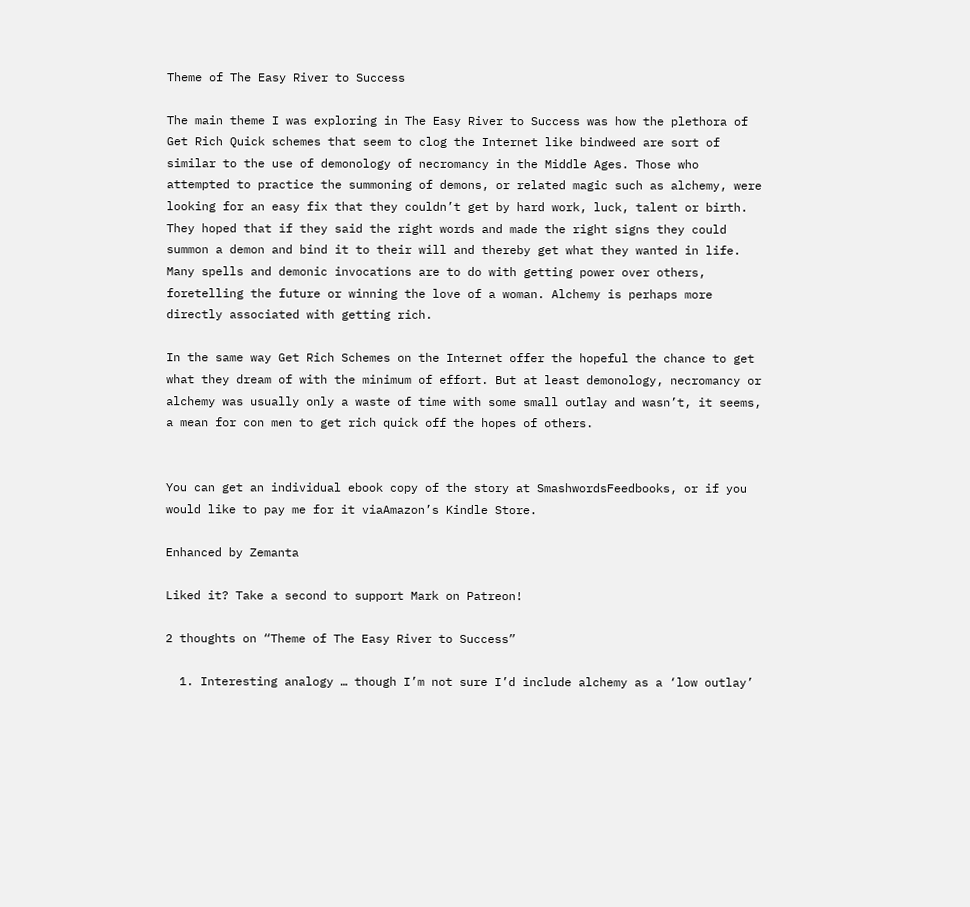Theme of The Easy River to Success

The main theme I was exploring in The Easy River to Success was how the plethora of Get Rich Quick schemes that seem to clog the Internet like bindweed are sort of similar to the use of demonology of necromancy in the Middle Ages. Those who attempted to practice the summoning of demons, or related magic such as alchemy, were looking for an easy fix that they couldn’t get by hard work, luck, talent or birth. They hoped that if they said the right words and made the right signs they could summon a demon and bind it to their will and thereby get what they wanted in life. Many spells and demonic invocations are to do with getting power over others, foretelling the future or winning the love of a woman. Alchemy is perhaps more directly associated with getting rich.

In the same way Get Rich Schemes on the Internet offer the hopeful the chance to get what they dream of with the minimum of effort. But at least demonology, necromancy or alchemy was usually only a waste of time with some small outlay and wasn’t, it seems, a mean for con men to get rich quick off the hopes of others.


You can get an individual ebook copy of the story at SmashwordsFeedbooks, or if you would like to pay me for it viaAmazon’s Kindle Store.

Enhanced by Zemanta

Liked it? Take a second to support Mark on Patreon!

2 thoughts on “Theme of The Easy River to Success”

  1. Interesting analogy … though I’m not sure I’d include alchemy as a ‘low outlay’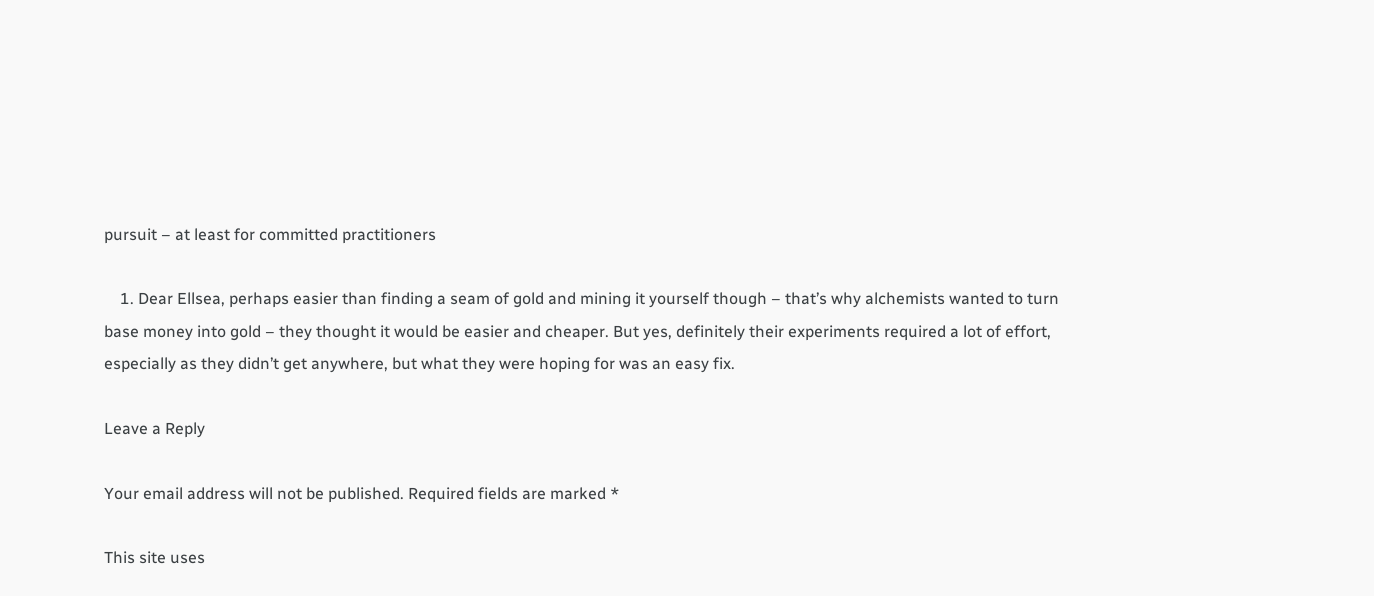pursuit – at least for committed practitioners

    1. Dear Ellsea, perhaps easier than finding a seam of gold and mining it yourself though – that’s why alchemists wanted to turn base money into gold – they thought it would be easier and cheaper. But yes, definitely their experiments required a lot of effort, especially as they didn’t get anywhere, but what they were hoping for was an easy fix.

Leave a Reply

Your email address will not be published. Required fields are marked *

This site uses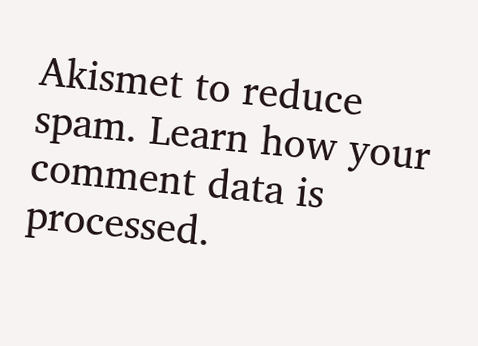Akismet to reduce spam. Learn how your comment data is processed.